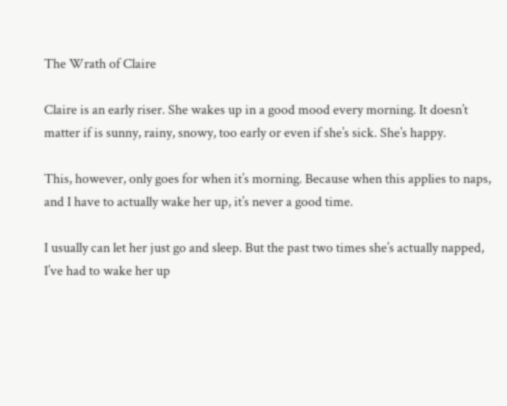The Wrath of Claire

Claire is an early riser. She wakes up in a good mood every morning. It doesn’t matter if is sunny, rainy, snowy, too early or even if she’s sick. She’s happy.

This, however, only goes for when it’s morning. Because when this applies to naps, and I have to actually wake her up, it’s never a good time.

I usually can let her just go and sleep. But the past two times she’s actually napped, I’ve had to wake her up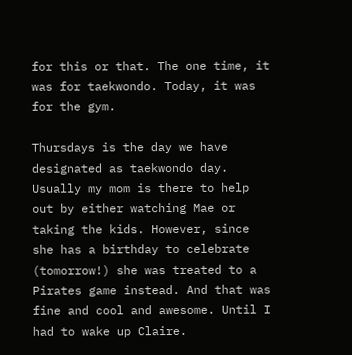for this or that. The one time, it was for taekwondo. Today, it was for the gym.

Thursdays is the day we have designated as taekwondo day. Usually my mom is there to help out by either watching Mae or taking the kids. However, since she has a birthday to celebrate (tomorrow!) she was treated to a Pirates game instead. And that was fine and cool and awesome. Until I had to wake up Claire.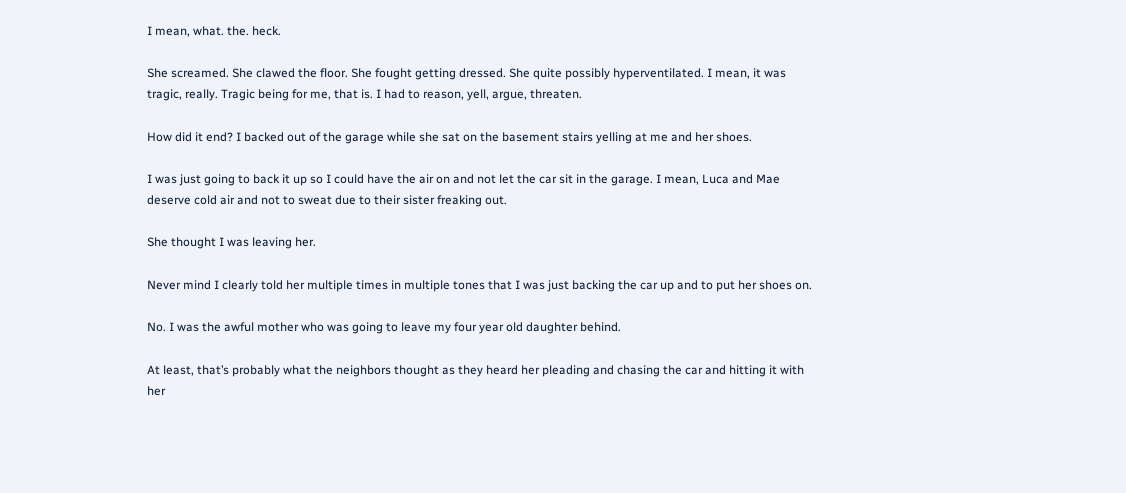I mean, what. the. heck.

She screamed. She clawed the floor. She fought getting dressed. She quite possibly hyperventilated. I mean, it was tragic, really. Tragic being for me, that is. I had to reason, yell, argue, threaten.

How did it end? I backed out of the garage while she sat on the basement stairs yelling at me and her shoes.

I was just going to back it up so I could have the air on and not let the car sit in the garage. I mean, Luca and Mae deserve cold air and not to sweat due to their sister freaking out.

She thought I was leaving her.

Never mind I clearly told her multiple times in multiple tones that I was just backing the car up and to put her shoes on.

No. I was the awful mother who was going to leave my four year old daughter behind.

At least, that’s probably what the neighbors thought as they heard her pleading and chasing the car and hitting it with her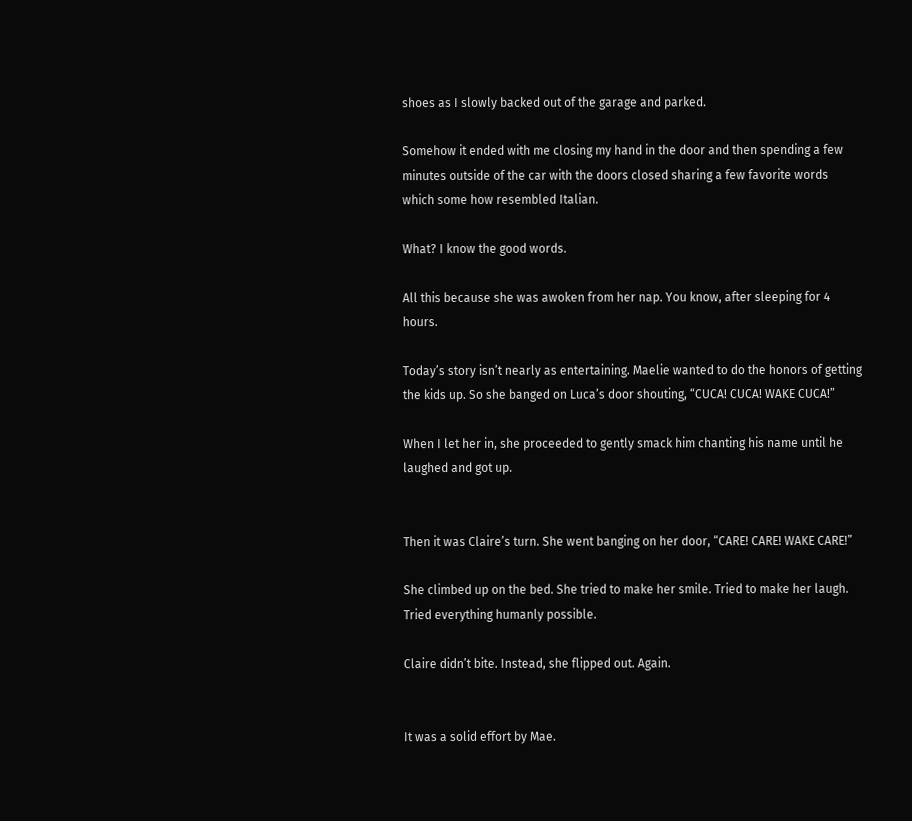shoes as I slowly backed out of the garage and parked.

Somehow it ended with me closing my hand in the door and then spending a few minutes outside of the car with the doors closed sharing a few favorite words which some how resembled Italian.

What? I know the good words.

All this because she was awoken from her nap. You know, after sleeping for 4 hours.

Today’s story isn’t nearly as entertaining. Maelie wanted to do the honors of getting the kids up. So she banged on Luca’s door shouting, “CUCA! CUCA! WAKE CUCA!”

When I let her in, she proceeded to gently smack him chanting his name until he laughed and got up.


Then it was Claire’s turn. She went banging on her door, “CARE! CARE! WAKE CARE!”

She climbed up on the bed. She tried to make her smile. Tried to make her laugh. Tried everything humanly possible.

Claire didn’t bite. Instead, she flipped out. Again.


It was a solid effort by Mae.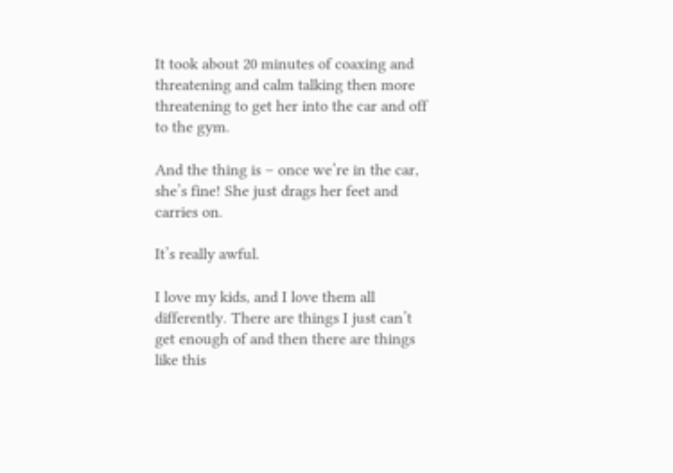It took about 20 minutes of coaxing and threatening and calm talking then more threatening to get her into the car and off to the gym.

And the thing is – once we’re in the car, she’s fine! She just drags her feet and carries on.

It’s really awful.

I love my kids, and I love them all differently. There are things I just can’t get enough of and then there are things like this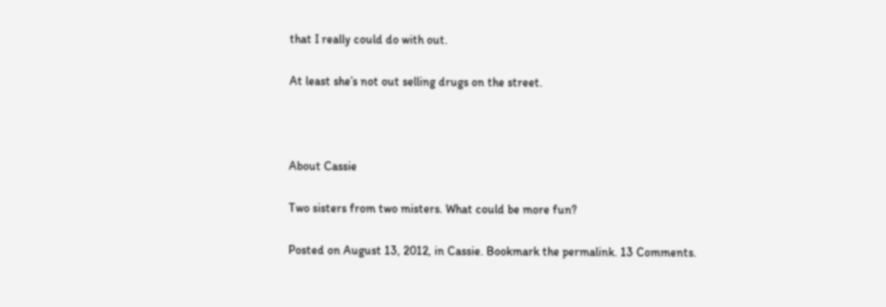that I really could do with out.

At least she’s not out selling drugs on the street.



About Cassie

Two sisters from two misters. What could be more fun?

Posted on August 13, 2012, in Cassie. Bookmark the permalink. 13 Comments.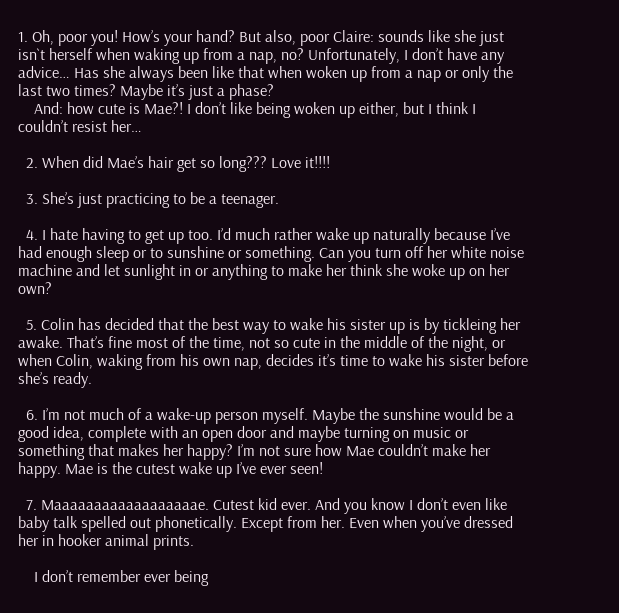1. Oh, poor you! How’s your hand? But also, poor Claire: sounds like she just isn`t herself when waking up from a nap, no? Unfortunately, I don’t have any advice… Has she always been like that when woken up from a nap or only the last two times? Maybe it’s just a phase?
    And: how cute is Mae?! I don’t like being woken up either, but I think I couldn’t resist her…

  2. When did Mae’s hair get so long??? Love it!!!!

  3. She’s just practicing to be a teenager.

  4. I hate having to get up too. I’d much rather wake up naturally because I’ve had enough sleep or to sunshine or something. Can you turn off her white noise machine and let sunlight in or anything to make her think she woke up on her own?

  5. Colin has decided that the best way to wake his sister up is by tickleing her awake. That’s fine most of the time, not so cute in the middle of the night, or when Colin, waking from his own nap, decides it’s time to wake his sister before she’s ready.

  6. I’m not much of a wake-up person myself. Maybe the sunshine would be a good idea, complete with an open door and maybe turning on music or something that makes her happy? I’m not sure how Mae couldn’t make her happy. Mae is the cutest wake up I’ve ever seen!

  7. Maaaaaaaaaaaaaaaaaae. Cutest kid ever. And you know I don’t even like baby talk spelled out phonetically. Except from her. Even when you’ve dressed her in hooker animal prints.

    I don’t remember ever being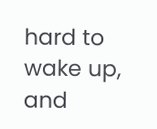hard to wake up, and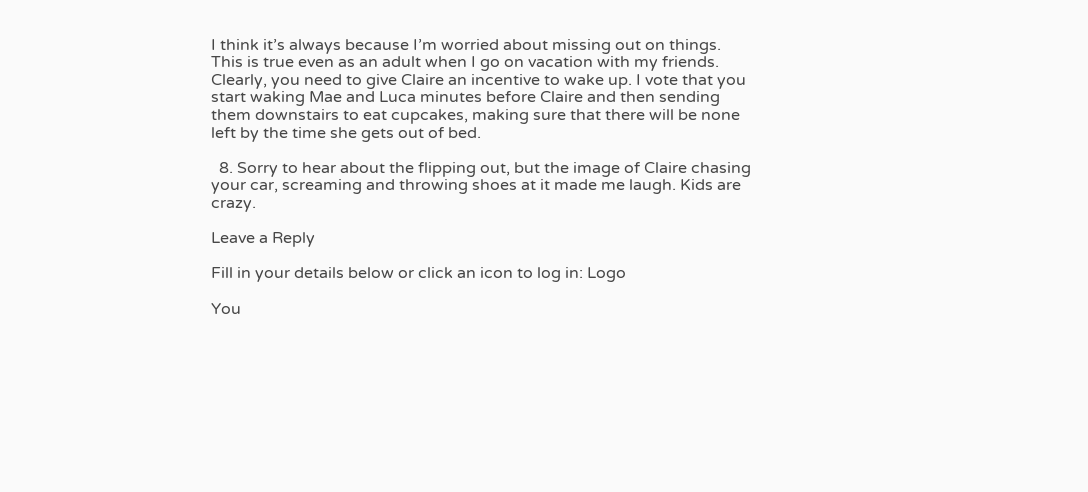I think it’s always because I’m worried about missing out on things. This is true even as an adult when I go on vacation with my friends. Clearly, you need to give Claire an incentive to wake up. I vote that you start waking Mae and Luca minutes before Claire and then sending them downstairs to eat cupcakes, making sure that there will be none left by the time she gets out of bed.

  8. Sorry to hear about the flipping out, but the image of Claire chasing your car, screaming and throwing shoes at it made me laugh. Kids are crazy.

Leave a Reply

Fill in your details below or click an icon to log in: Logo

You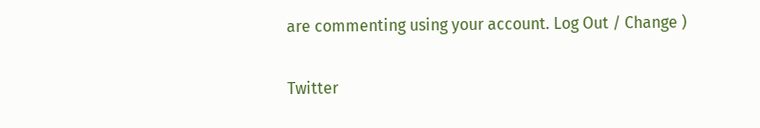are commenting using your account. Log Out / Change )

Twitter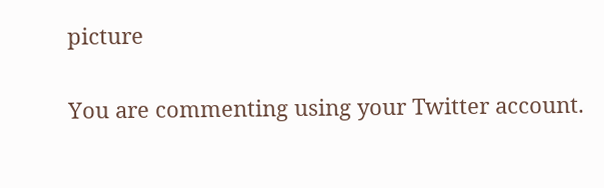picture

You are commenting using your Twitter account.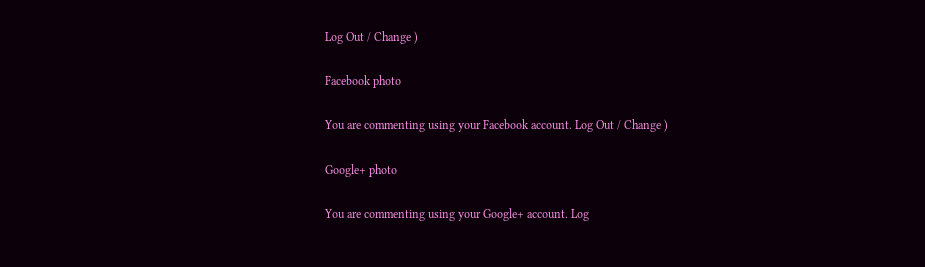Log Out / Change )

Facebook photo

You are commenting using your Facebook account. Log Out / Change )

Google+ photo

You are commenting using your Google+ account. Log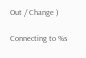Out / Change )

Connecting to %s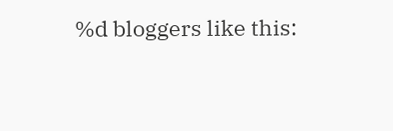%d bloggers like this: